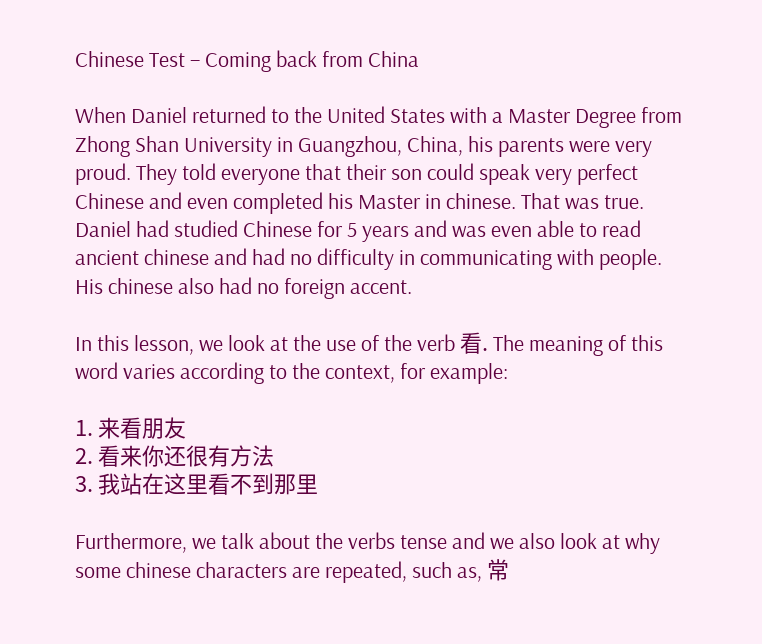Chinese Test – Coming back from China

When Daniel returned to the United States with a Master Degree from Zhong Shan University in Guangzhou, China, his parents were very proud. They told everyone that their son could speak very perfect Chinese and even completed his Master in chinese. That was true. Daniel had studied Chinese for 5 years and was even able to read ancient chinese and had no difficulty in communicating with people. His chinese also had no foreign accent.

In this lesson, we look at the use of the verb 看. The meaning of this word varies according to the context, for example:

1. 来看朋友
2. 看来你还很有方法
3. 我站在这里看不到那里

Furthermore, we talk about the verbs tense and we also look at why some chinese characters are repeated, such as, 常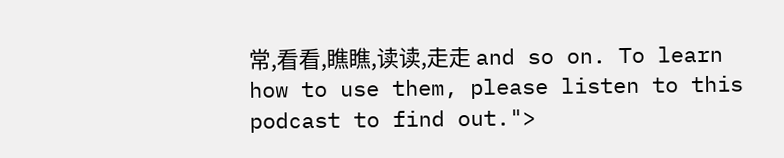常,看看,瞧瞧,读读,走走 and so on. To learn how to use them, please listen to this podcast to find out.">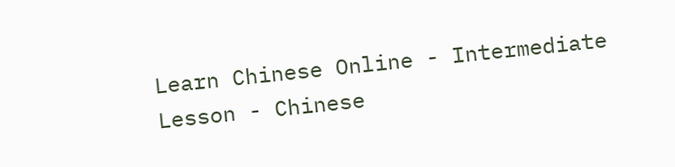Learn Chinese Online - Intermediate Lesson - Chinese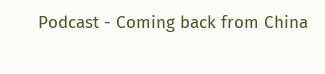Podcast - Coming back from China